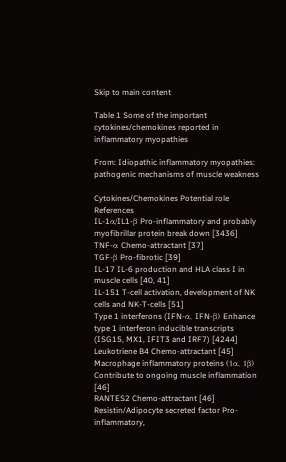Skip to main content

Table 1 Some of the important cytokines/chemokines reported in inflammatory myopathies

From: Idiopathic inflammatory myopathies: pathogenic mechanisms of muscle weakness

Cytokines/Chemokines Potential role References
IL-1α/IL1-β Pro-inflammatory and probably myofibrillar protein break down [3436]
TNF-α Chemo-attractant [37]
TGF-β Pro-fibrotic [39]
IL-17 IL-6 production and HLA class I in muscle cells [40, 41]
IL-151 T-cell activation, development of NK cells and NK-T-cells [51]
Type 1 interferons (IFN-α, IFN-β) Enhance type 1 interferon inducible transcripts (ISG15, MX1, IFIT3 and IRF7) [4244]
Leukotriene B4 Chemo-attractant [45]
Macrophage inflammatory proteins (1α, 1β) Contribute to ongoing muscle inflammation [46]
RANTES2 Chemo-attractant [46]
Resistin/Adipocyte secreted factor Pro-inflammatory,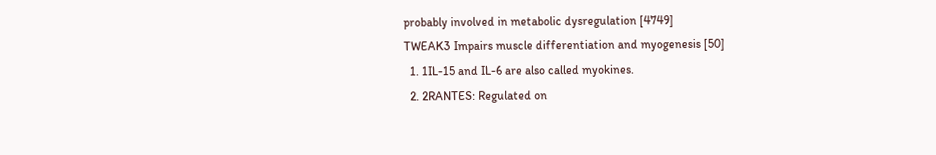probably involved in metabolic dysregulation [4749]
TWEAK3 Impairs muscle differentiation and myogenesis [50]
  1. 1IL-15 and IL-6 are also called myokines.
  2. 2RANTES: Regulated on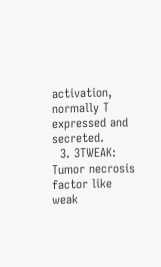activation, normally T expressed and secreted.
  3. 3TWEAK: Tumor necrosis factor like weak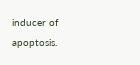inducer of apoptosis.